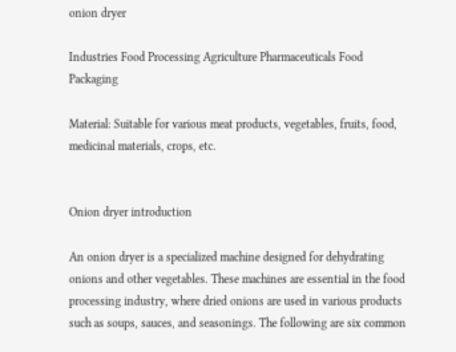onion dryer

Industries Food Processing Agriculture Pharmaceuticals Food Packaging

Material: Suitable for various meat products, vegetables, fruits, food, medicinal materials, crops, etc.


Onion dryer introduction

An onion dryer is a specialized machine designed for dehydrating onions and other vegetables. These machines are essential in the food processing industry, where dried onions are used in various products such as soups, sauces, and seasonings. The following are six common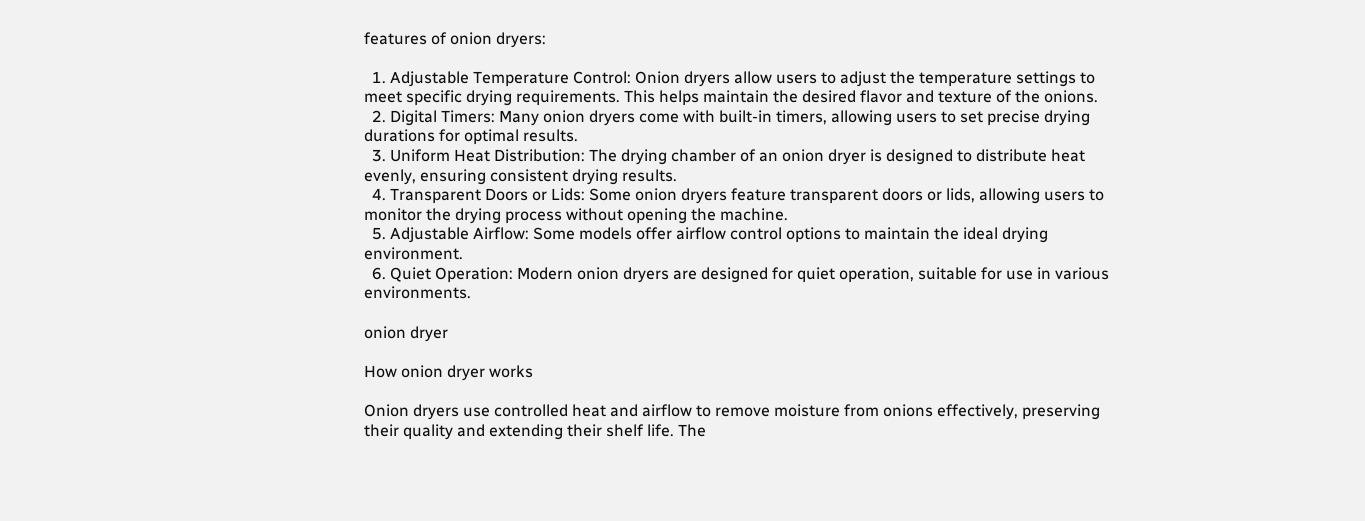features of onion dryers:

  1. Adjustable Temperature Control: Onion dryers allow users to adjust the temperature settings to meet specific drying requirements. This helps maintain the desired flavor and texture of the onions.
  2. Digital Timers: Many onion dryers come with built-in timers, allowing users to set precise drying durations for optimal results.
  3. Uniform Heat Distribution: The drying chamber of an onion dryer is designed to distribute heat evenly, ensuring consistent drying results.
  4. Transparent Doors or Lids: Some onion dryers feature transparent doors or lids, allowing users to monitor the drying process without opening the machine.
  5. Adjustable Airflow: Some models offer airflow control options to maintain the ideal drying environment.
  6. Quiet Operation: Modern onion dryers are designed for quiet operation, suitable for use in various environments.

onion dryer

How onion dryer works

Onion dryers use controlled heat and airflow to remove moisture from onions effectively, preserving their quality and extending their shelf life. The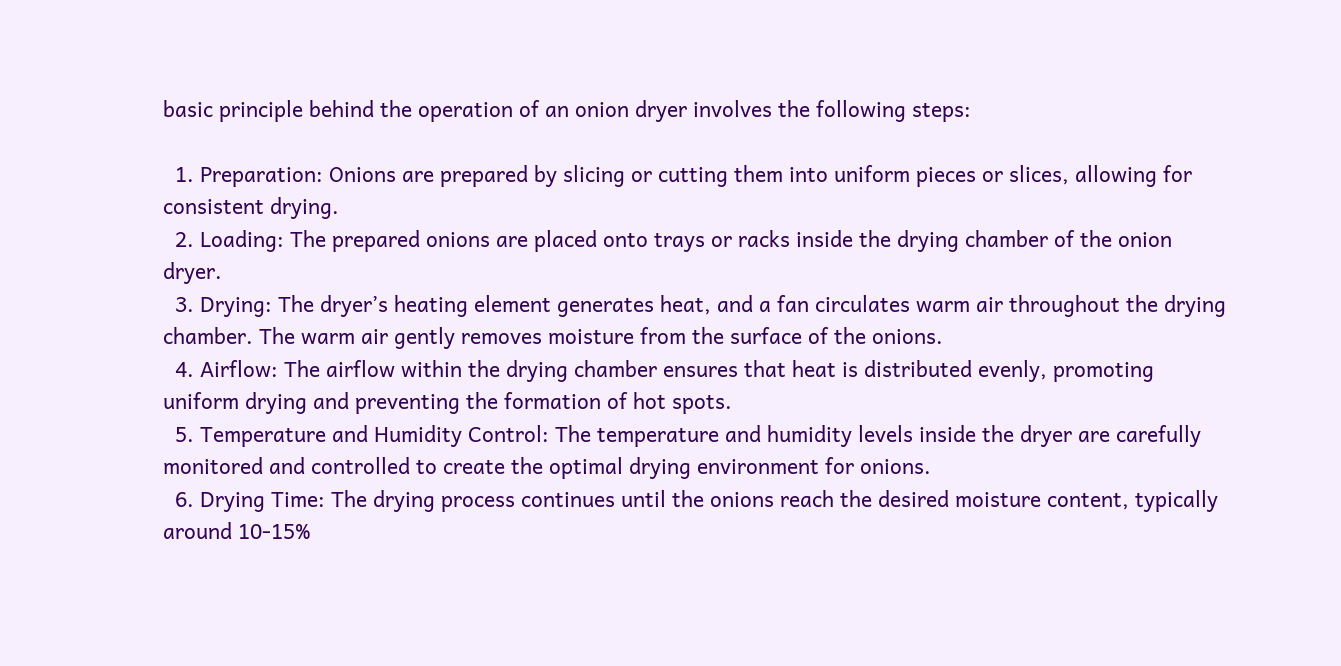basic principle behind the operation of an onion dryer involves the following steps:

  1. Preparation: Onions are prepared by slicing or cutting them into uniform pieces or slices, allowing for consistent drying.
  2. Loading: The prepared onions are placed onto trays or racks inside the drying chamber of the onion dryer.
  3. Drying: The dryer’s heating element generates heat, and a fan circulates warm air throughout the drying chamber. The warm air gently removes moisture from the surface of the onions.
  4. Airflow: The airflow within the drying chamber ensures that heat is distributed evenly, promoting uniform drying and preventing the formation of hot spots.
  5. Temperature and Humidity Control: The temperature and humidity levels inside the dryer are carefully monitored and controlled to create the optimal drying environment for onions.
  6. Drying Time: The drying process continues until the onions reach the desired moisture content, typically around 10-15%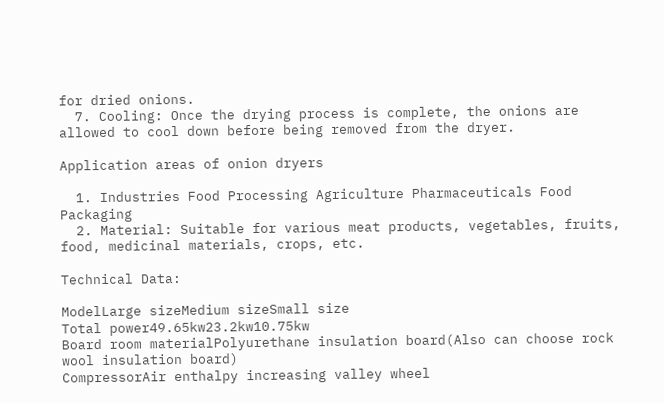for dried onions.
  7. Cooling: Once the drying process is complete, the onions are allowed to cool down before being removed from the dryer.

Application areas of onion dryers

  1. Industries Food Processing Agriculture Pharmaceuticals Food Packaging
  2. Material: Suitable for various meat products, vegetables, fruits, food, medicinal materials, crops, etc.

Technical Data:

ModelLarge sizeMedium sizeSmall size
Total power49.65kw23.2kw10.75kw
Board room materialPolyurethane insulation board(Also can choose rock wool insulation board)
CompressorAir enthalpy increasing valley wheel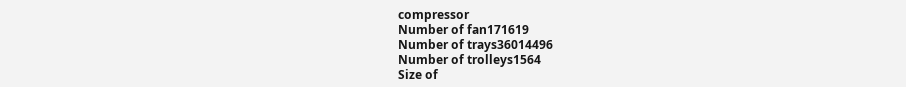compressor
Number of fan171619
Number of trays36014496
Number of trolleys1564
Size of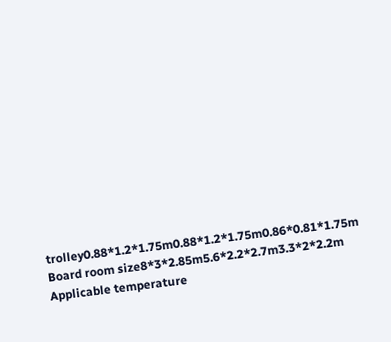trolley0.88*1.2*1.75m0.88*1.2*1.75m0.86*0.81*1.75m
Board room size8*3*2.85m5.6*2.2*2.7m3.3*2*2.2m
Applicable temperature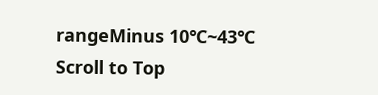rangeMinus 10℃~43℃
Scroll to Top